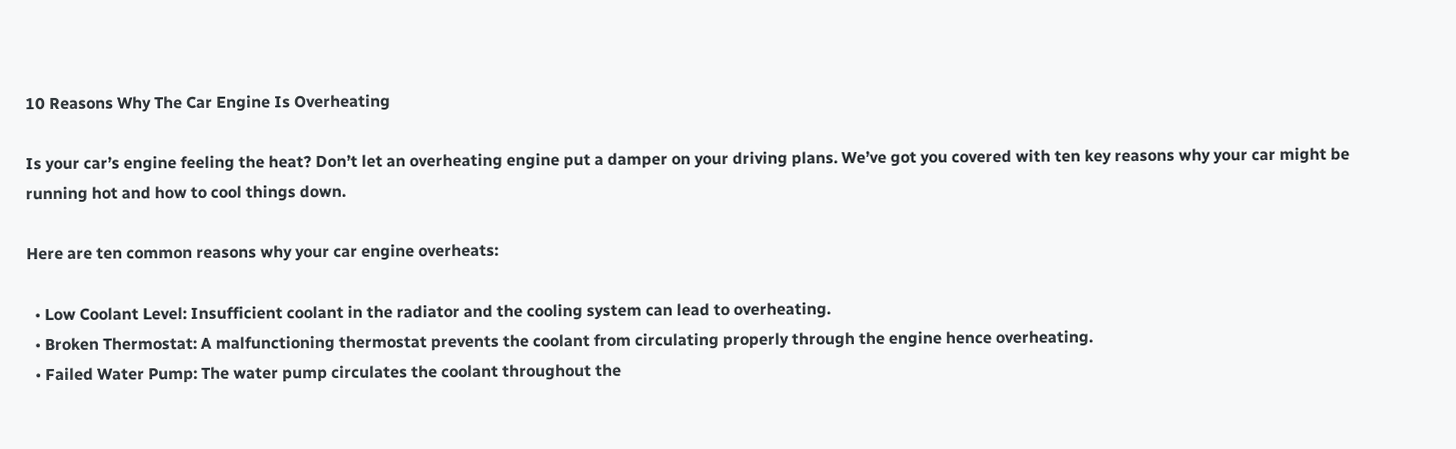10 Reasons Why The Car Engine Is Overheating

Is your car’s engine feeling the heat? Don’t let an overheating engine put a damper on your driving plans. We’ve got you covered with ten key reasons why your car might be running hot and how to cool things down.

Here are ten common reasons why your car engine overheats:

  • Low Coolant Level: Insufficient coolant in the radiator and the cooling system can lead to overheating.
  • Broken Thermostat: A malfunctioning thermostat prevents the coolant from circulating properly through the engine hence overheating.
  • Failed Water Pump: The water pump circulates the coolant throughout the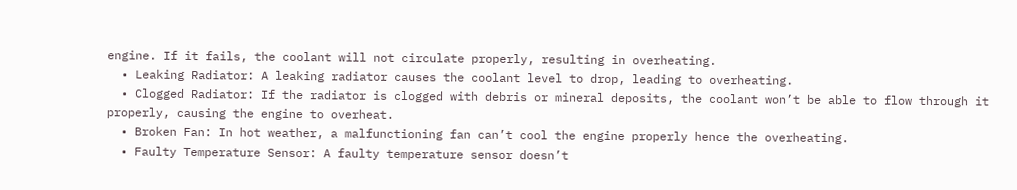engine. If it fails, the coolant will not circulate properly, resulting in overheating.
  • Leaking Radiator: A leaking radiator causes the coolant level to drop, leading to overheating.
  • Clogged Radiator: If the radiator is clogged with debris or mineral deposits, the coolant won’t be able to flow through it properly, causing the engine to overheat.
  • Broken Fan: In hot weather, a malfunctioning fan can’t cool the engine properly hence the overheating.
  • Faulty Temperature Sensor: A faulty temperature sensor doesn’t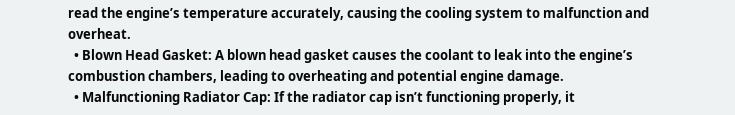read the engine’s temperature accurately, causing the cooling system to malfunction and overheat.
  • Blown Head Gasket: A blown head gasket causes the coolant to leak into the engine’s combustion chambers, leading to overheating and potential engine damage.
  • Malfunctioning Radiator Cap: If the radiator cap isn’t functioning properly, it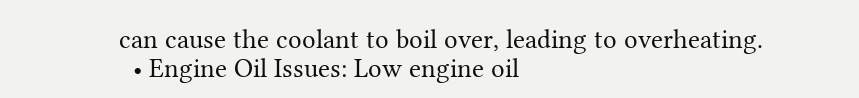can cause the coolant to boil over, leading to overheating.
  • Engine Oil Issues: Low engine oil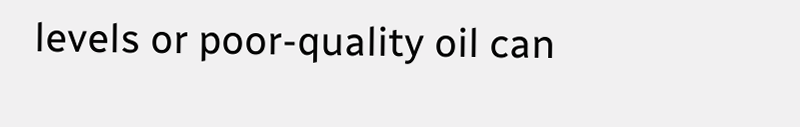levels or poor-quality oil can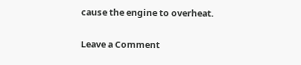cause the engine to overheat.

Leave a Comment